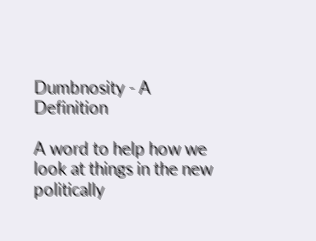Dumbnosity - A Definition

A word to help how we look at things in the new politically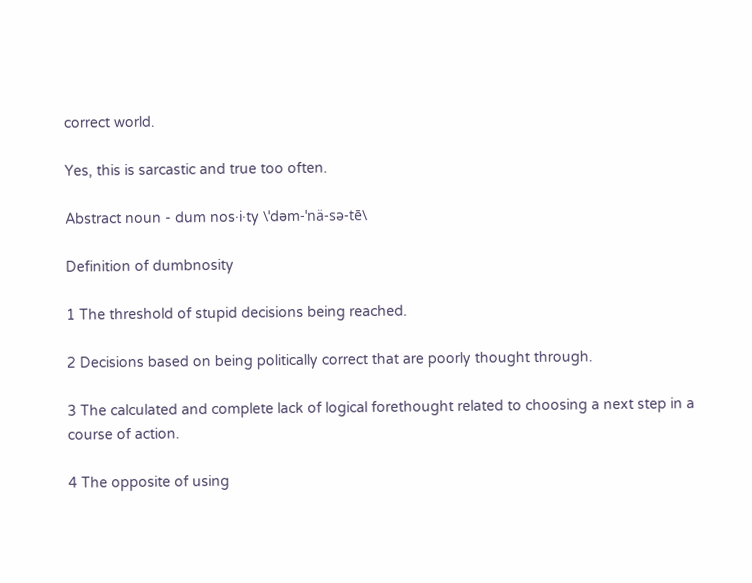correct world.

Yes, this is sarcastic and true too often.

Abstract noun - dum nos·i·ty \ˈdəm-ˈnä-sə-tē\

Definition of dumbnosity

1 The threshold of stupid decisions being reached.

2 Decisions based on being politically correct that are poorly thought through.

3 The calculated and complete lack of logical forethought related to choosing a next step in a course of action.

4 The opposite of using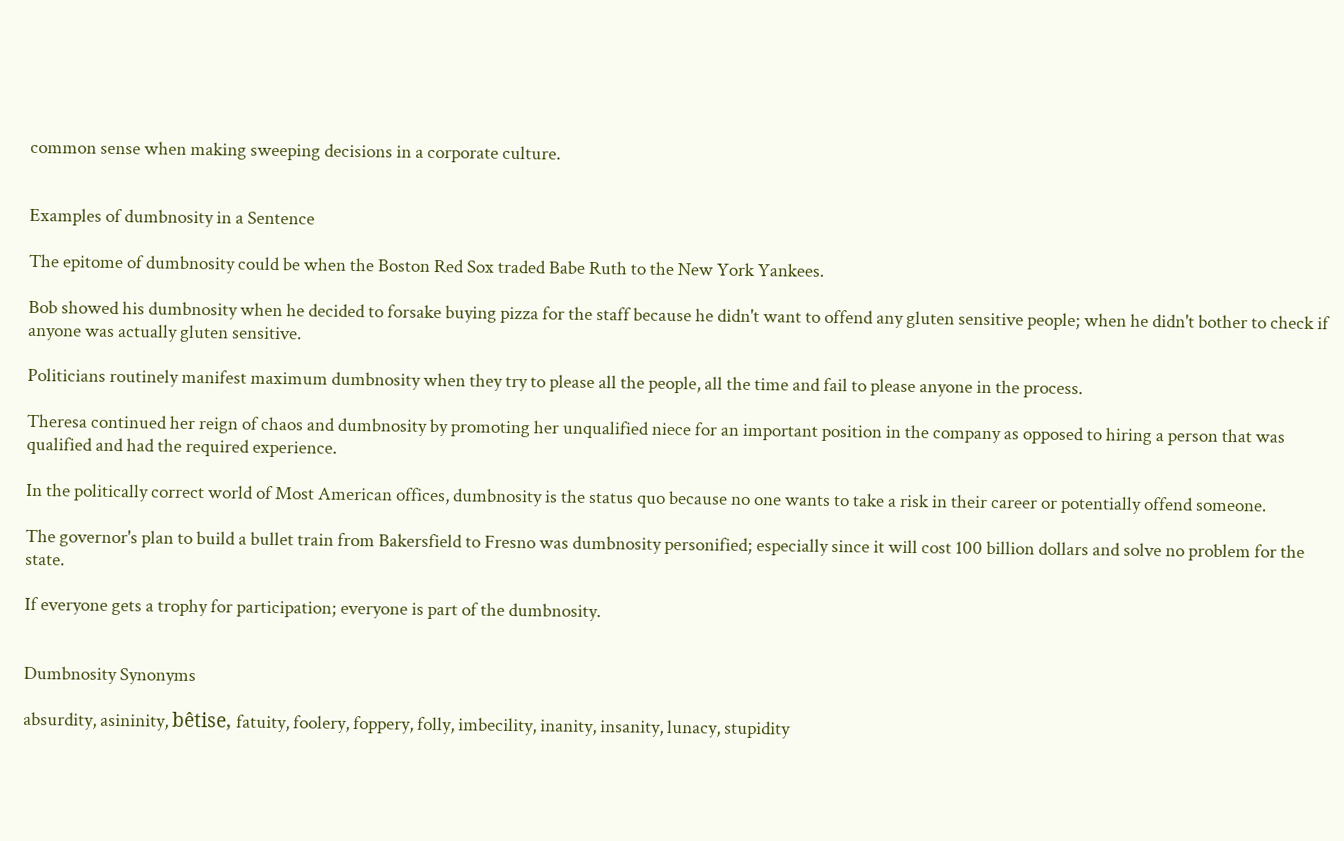common sense when making sweeping decisions in a corporate culture.


Examples of dumbnosity in a Sentence

The epitome of dumbnosity could be when the Boston Red Sox traded Babe Ruth to the New York Yankees.

Bob showed his dumbnosity when he decided to forsake buying pizza for the staff because he didn't want to offend any gluten sensitive people; when he didn't bother to check if anyone was actually gluten sensitive.

Politicians routinely manifest maximum dumbnosity when they try to please all the people, all the time and fail to please anyone in the process.

Theresa continued her reign of chaos and dumbnosity by promoting her unqualified niece for an important position in the company as opposed to hiring a person that was qualified and had the required experience.

In the politically correct world of Most American offices, dumbnosity is the status quo because no one wants to take a risk in their career or potentially offend someone.

The governor's plan to build a bullet train from Bakersfield to Fresno was dumbnosity personified; especially since it will cost 100 billion dollars and solve no problem for the state.

If everyone gets a trophy for participation; everyone is part of the dumbnosity.


Dumbnosity Synonyms

absurdity, asininity, bêtise, fatuity, foolery, foppery, folly, imbecility, inanity, insanity, lunacy, stupidity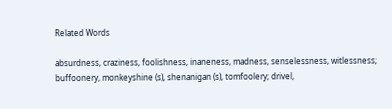Related Words

absurdness, craziness, foolishness, inaneness, madness, senselessness, witlessness; buffoonery, monkeyshine (s), shenanigan (s), tomfoolery; drivel,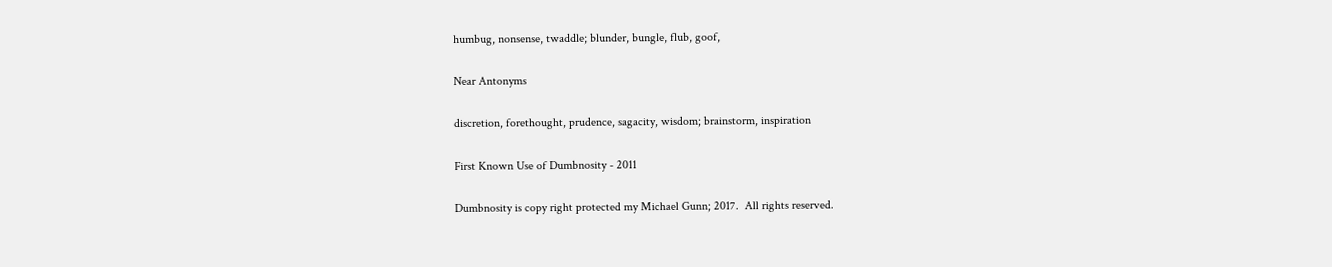humbug, nonsense, twaddle; blunder, bungle, flub, goof,

Near Antonyms

discretion, forethought, prudence, sagacity, wisdom; brainstorm, inspiration

First Known Use of Dumbnosity - 2011

Dumbnosity is copy right protected my Michael Gunn; 2017.  All rights reserved.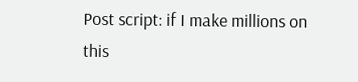Post script: if I make millions on this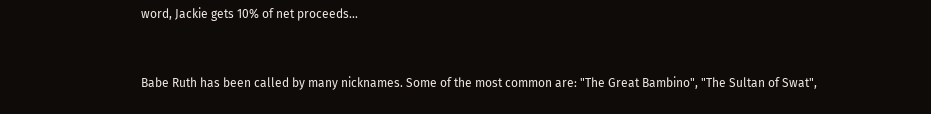word, Jackie gets 10% of net proceeds...


Babe Ruth has been called by many nicknames. Some of the most common are: "The Great Bambino", "The Sultan of Swat",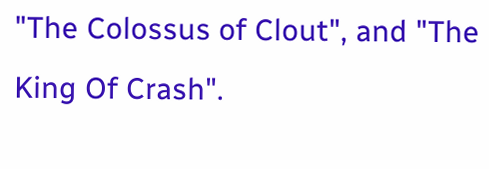"The Colossus of Clout", and "The King Of Crash".